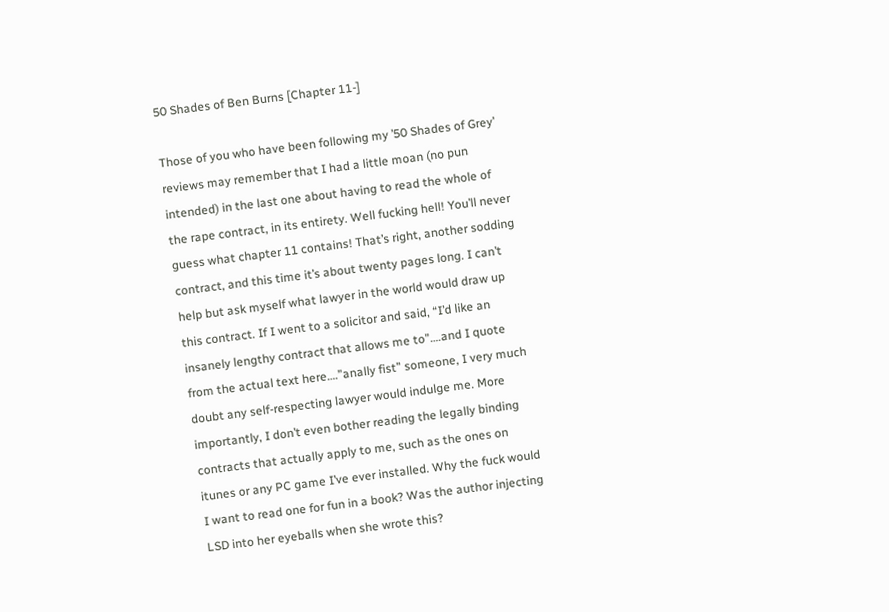50 Shades of Ben Burns [Chapter 11-]

Those of you who have been following my ’50 Shades of Grey’ reviews may remember that I had a little moan (no pun intended) in the last one about having to read the whole of the rape contract, in its entirety. Well fucking hell! You’ll never guess what chapter 11 contains! That’s right, another sodding contract, and this time it’s about twenty pages long. I can’t help but ask myself what lawyer in the world would draw up this contract. If I went to a solicitor and said, “I’d like an insanely lengthy contract that allows me to”….and I quote from the actual text here….”anally fist” someone, I very much doubt any self-respecting lawyer would indulge me. More importantly, I don’t even bother reading the legally binding contracts that actually apply to me, such as the ones on itunes or any PC game I’ve ever installed. Why the fuck would I want to read one for fun in a book? Was the author injecting LSD into her eyeballs when she wrote this?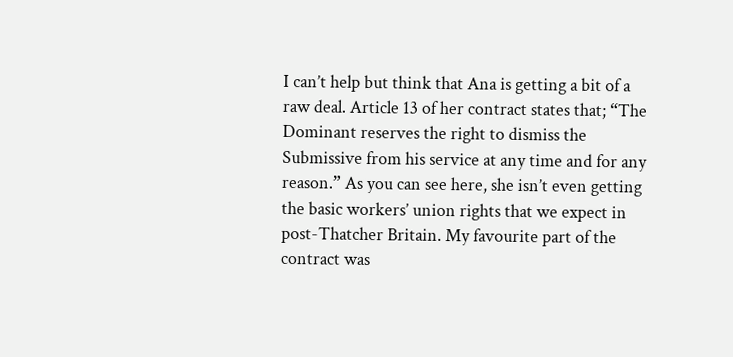I can’t help but think that Ana is getting a bit of a raw deal. Article 13 of her contract states that; “The Dominant reserves the right to dismiss the Submissive from his service at any time and for any reason.” As you can see here, she isn’t even getting the basic workers’ union rights that we expect in post-Thatcher Britain. My favourite part of the contract was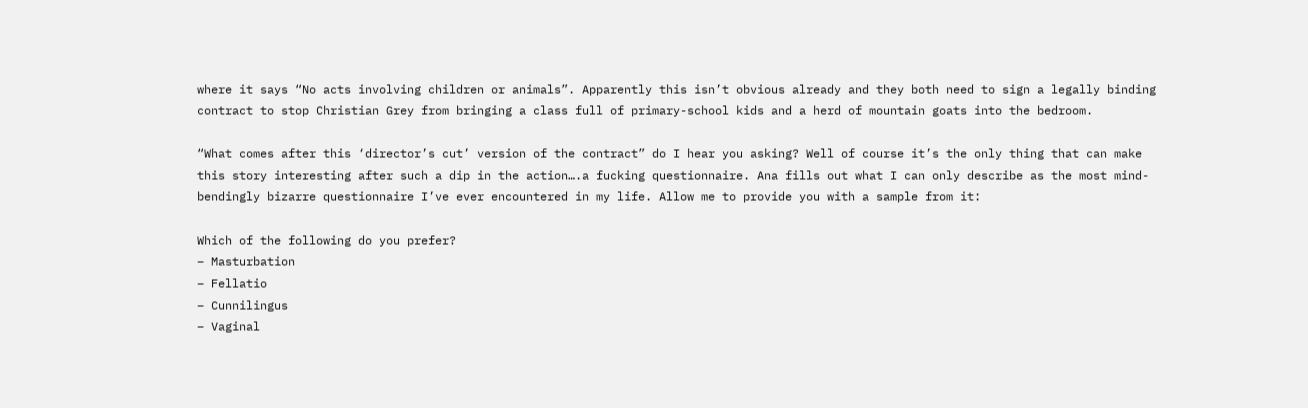where it says “No acts involving children or animals”. Apparently this isn’t obvious already and they both need to sign a legally binding contract to stop Christian Grey from bringing a class full of primary-school kids and a herd of mountain goats into the bedroom.

“What comes after this ‘director’s cut’ version of the contract” do I hear you asking? Well of course it’s the only thing that can make this story interesting after such a dip in the action….a fucking questionnaire. Ana fills out what I can only describe as the most mind-bendingly bizarre questionnaire I’ve ever encountered in my life. Allow me to provide you with a sample from it:

Which of the following do you prefer?
– Masturbation
– Fellatio
– Cunnilingus
– Vaginal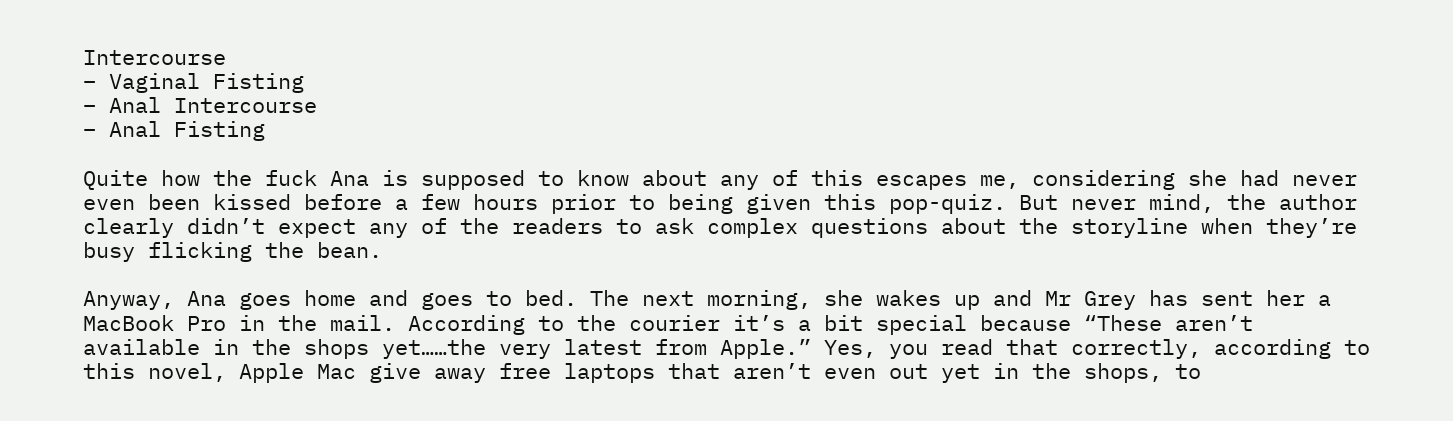Intercourse
– Vaginal Fisting
– Anal Intercourse
– Anal Fisting

Quite how the fuck Ana is supposed to know about any of this escapes me, considering she had never even been kissed before a few hours prior to being given this pop-quiz. But never mind, the author clearly didn’t expect any of the readers to ask complex questions about the storyline when they’re busy flicking the bean.

Anyway, Ana goes home and goes to bed. The next morning, she wakes up and Mr Grey has sent her a MacBook Pro in the mail. According to the courier it’s a bit special because “These aren’t available in the shops yet……the very latest from Apple.” Yes, you read that correctly, according to this novel, Apple Mac give away free laptops that aren’t even out yet in the shops, to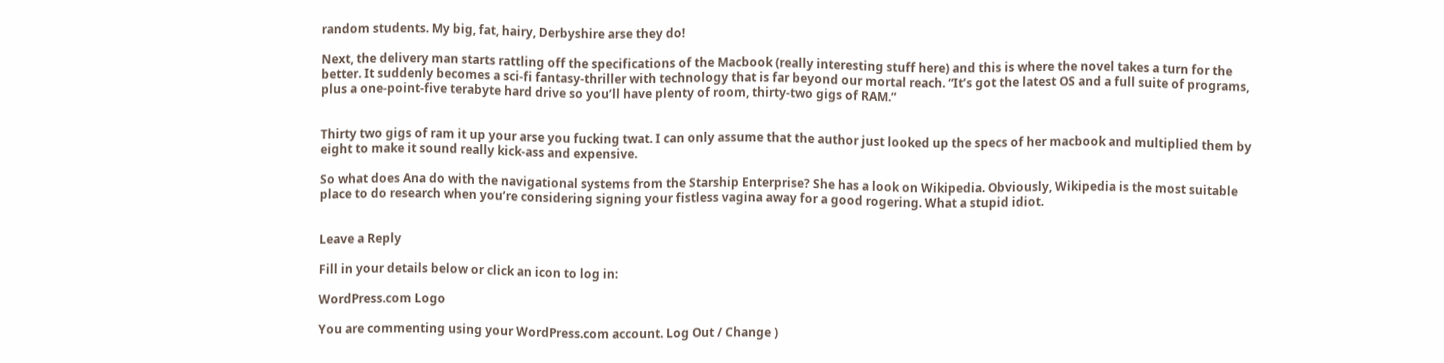random students. My big, fat, hairy, Derbyshire arse they do!

Next, the delivery man starts rattling off the specifications of the Macbook (really interesting stuff here) and this is where the novel takes a turn for the better. It suddenly becomes a sci-fi fantasy-thriller with technology that is far beyond our mortal reach. “It’s got the latest OS and a full suite of programs, plus a one-point-five terabyte hard drive so you’ll have plenty of room, thirty-two gigs of RAM.”


Thirty two gigs of ram it up your arse you fucking twat. I can only assume that the author just looked up the specs of her macbook and multiplied them by eight to make it sound really kick-ass and expensive.

So what does Ana do with the navigational systems from the Starship Enterprise? She has a look on Wikipedia. Obviously, Wikipedia is the most suitable place to do research when you’re considering signing your fistless vagina away for a good rogering. What a stupid idiot.


Leave a Reply

Fill in your details below or click an icon to log in:

WordPress.com Logo

You are commenting using your WordPress.com account. Log Out / Change )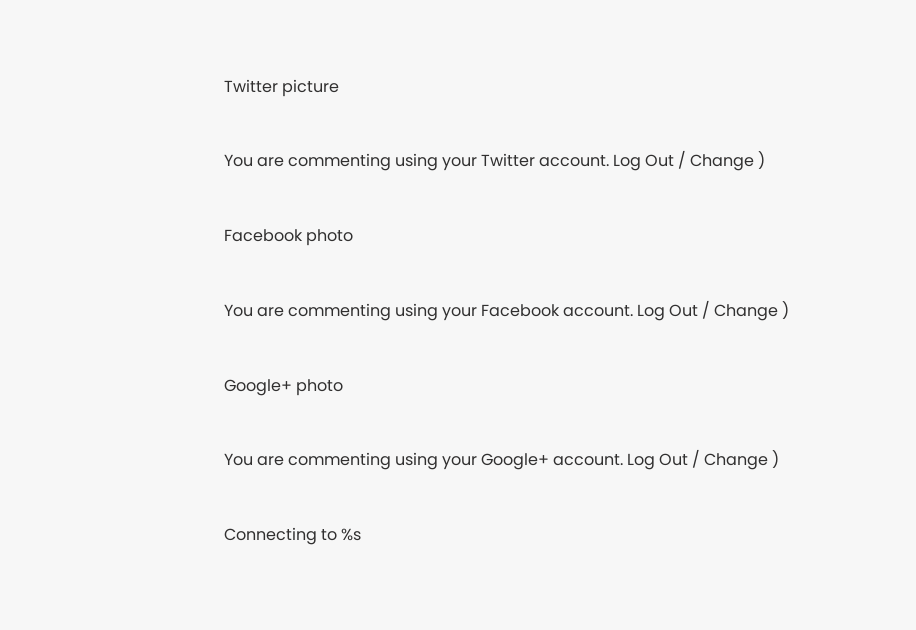Twitter picture

You are commenting using your Twitter account. Log Out / Change )

Facebook photo

You are commenting using your Facebook account. Log Out / Change )

Google+ photo

You are commenting using your Google+ account. Log Out / Change )

Connecting to %s